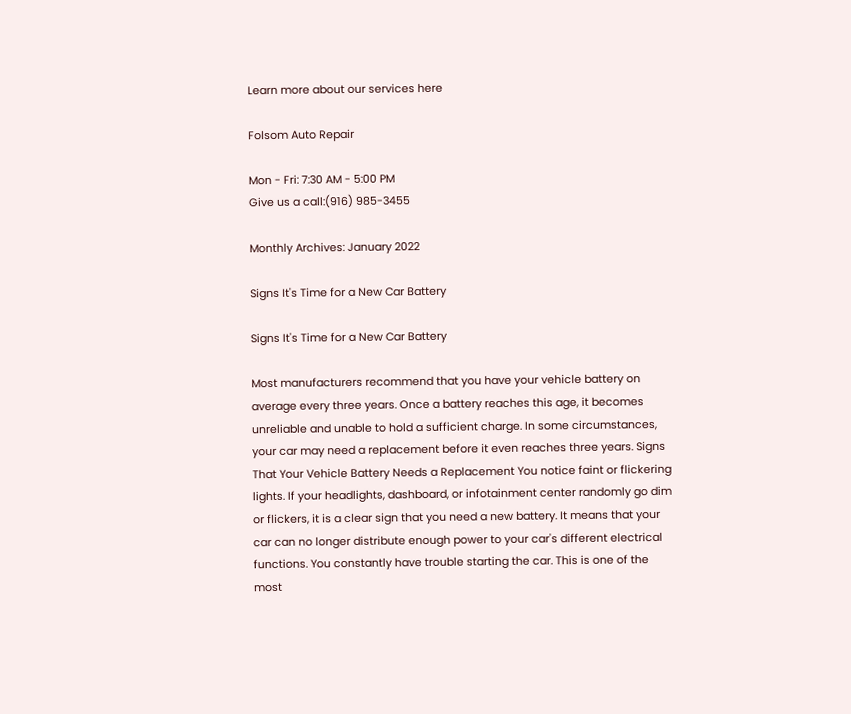Learn more about our services here

Folsom Auto Repair

Mon - Fri: 7:30 AM - 5:00 PM
Give us a call:(916) 985-3455

Monthly Archives: January 2022

Signs It's Time for a New Car Battery

Signs It's Time for a New Car Battery

Most manufacturers recommend that you have your vehicle battery on average every three years. Once a battery reaches this age, it becomes unreliable and unable to hold a sufficient charge. In some circumstances, your car may need a replacement before it even reaches three years. Signs That Your Vehicle Battery Needs a Replacement You notice faint or flickering lights. If your headlights, dashboard, or infotainment center randomly go dim or flickers, it is a clear sign that you need a new battery. It means that your car can no longer distribute enough power to your car's different electrical functions. You constantly have trouble starting the car. This is one of the most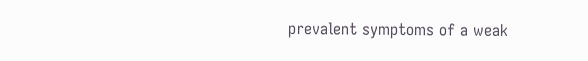prevalent symptoms of a weak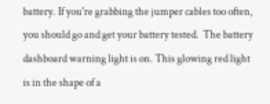battery. If you're grabbing the jumper cables too often, you should go and get your battery tested.  The battery dashboard warning light is on. This glowing red light is in the shape of a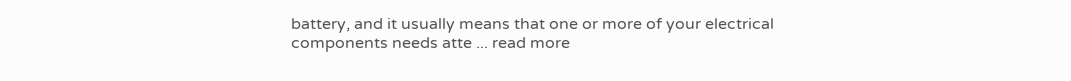battery, and it usually means that one or more of your electrical components needs atte ... read more